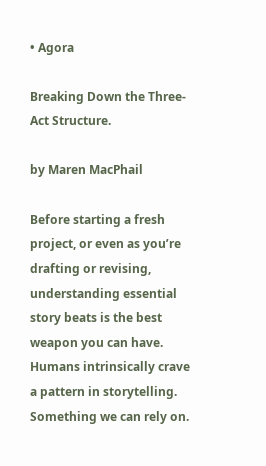• Agora

Breaking Down the Three-Act Structure.

by Maren MacPhail

Before starting a fresh project, or even as you’re drafting or revising, understanding essential story beats is the best weapon you can have. Humans intrinsically crave a pattern in storytelling. Something we can rely on.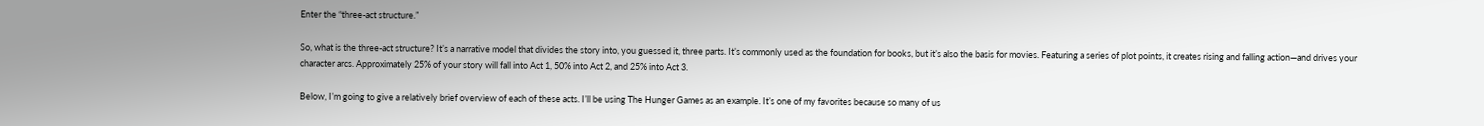Enter the “three-act structure.”

So, what is the three-act structure? It’s a narrative model that divides the story into, you guessed it, three parts. It’s commonly used as the foundation for books, but it’s also the basis for movies. Featuring a series of plot points, it creates rising and falling action—and drives your character arcs. Approximately 25% of your story will fall into Act 1, 50% into Act 2, and 25% into Act 3.

Below, I’m going to give a relatively brief overview of each of these acts. I’ll be using The Hunger Games as an example. It’s one of my favorites because so many of us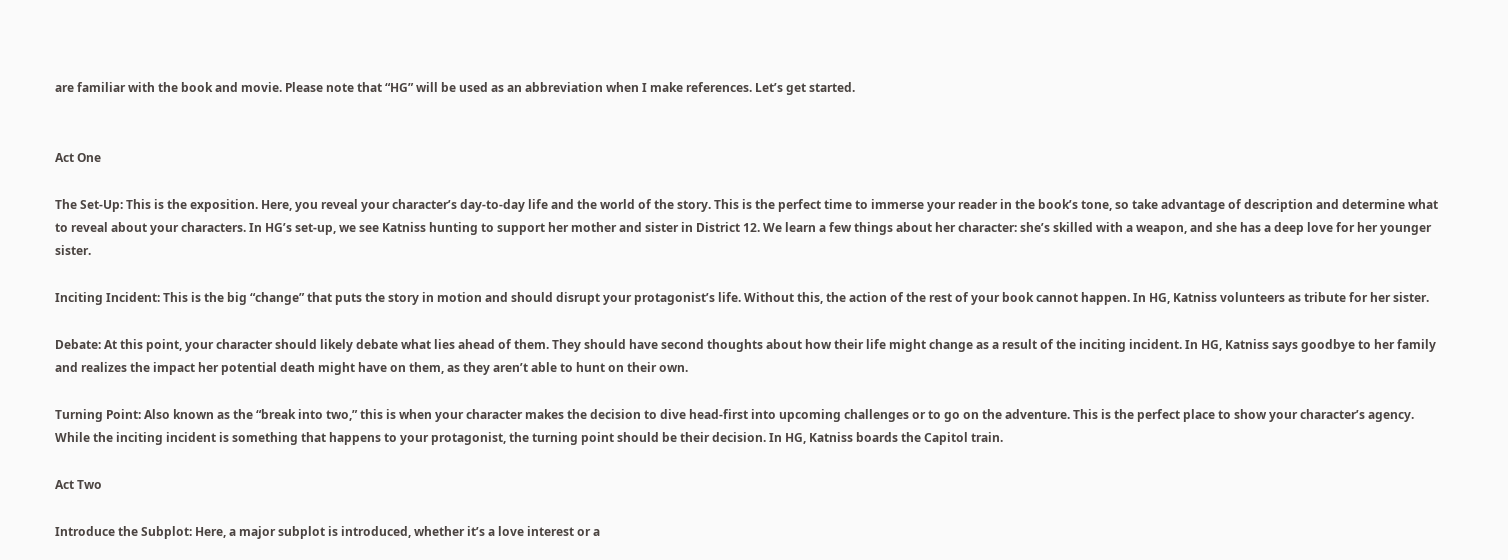are familiar with the book and movie. Please note that “HG” will be used as an abbreviation when I make references. Let’s get started.


Act One

The Set-Up: This is the exposition. Here, you reveal your character’s day-to-day life and the world of the story. This is the perfect time to immerse your reader in the book’s tone, so take advantage of description and determine what to reveal about your characters. In HG’s set-up, we see Katniss hunting to support her mother and sister in District 12. We learn a few things about her character: she’s skilled with a weapon, and she has a deep love for her younger sister.

Inciting Incident: This is the big “change” that puts the story in motion and should disrupt your protagonist’s life. Without this, the action of the rest of your book cannot happen. In HG, Katniss volunteers as tribute for her sister.

Debate: At this point, your character should likely debate what lies ahead of them. They should have second thoughts about how their life might change as a result of the inciting incident. In HG, Katniss says goodbye to her family and realizes the impact her potential death might have on them, as they aren’t able to hunt on their own.

Turning Point: Also known as the “break into two,” this is when your character makes the decision to dive head-first into upcoming challenges or to go on the adventure. This is the perfect place to show your character’s agency. While the inciting incident is something that happens to your protagonist, the turning point should be their decision. In HG, Katniss boards the Capitol train.

Act Two

Introduce the Subplot: Here, a major subplot is introduced, whether it’s a love interest or a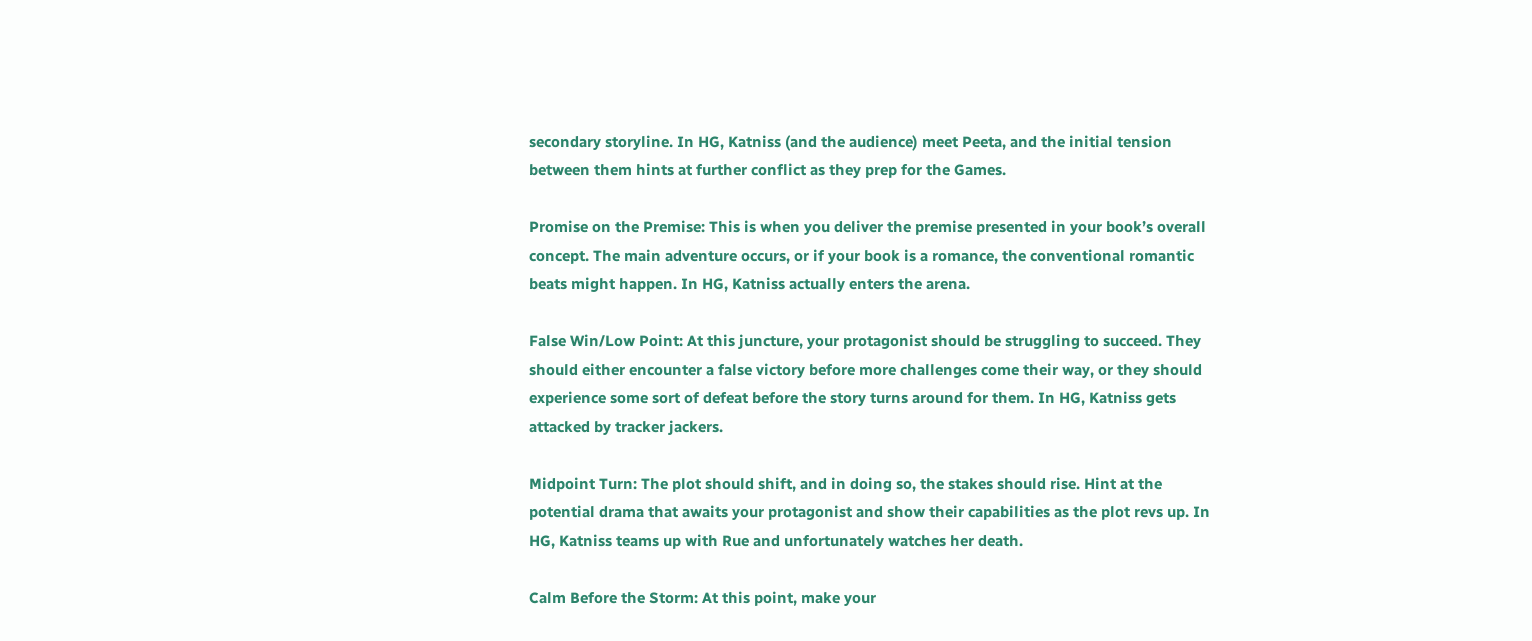secondary storyline. In HG, Katniss (and the audience) meet Peeta, and the initial tension between them hints at further conflict as they prep for the Games.

Promise on the Premise: This is when you deliver the premise presented in your book’s overall concept. The main adventure occurs, or if your book is a romance, the conventional romantic beats might happen. In HG, Katniss actually enters the arena.

False Win/Low Point: At this juncture, your protagonist should be struggling to succeed. They should either encounter a false victory before more challenges come their way, or they should experience some sort of defeat before the story turns around for them. In HG, Katniss gets attacked by tracker jackers.

Midpoint Turn: The plot should shift, and in doing so, the stakes should rise. Hint at the potential drama that awaits your protagonist and show their capabilities as the plot revs up. In HG, Katniss teams up with Rue and unfortunately watches her death.

Calm Before the Storm: At this point, make your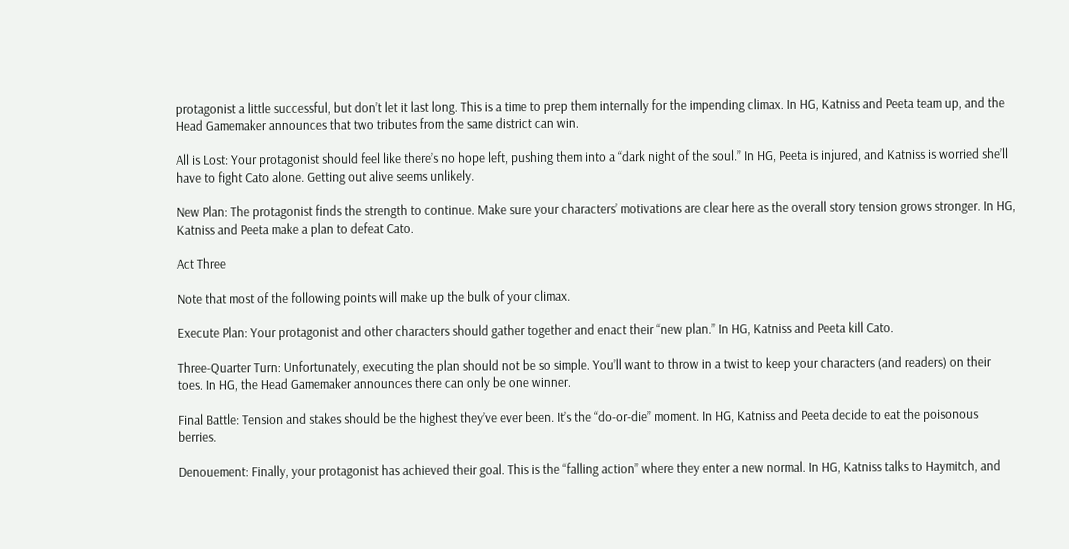protagonist a little successful, but don’t let it last long. This is a time to prep them internally for the impending climax. In HG, Katniss and Peeta team up, and the Head Gamemaker announces that two tributes from the same district can win.

All is Lost: Your protagonist should feel like there’s no hope left, pushing them into a “dark night of the soul.” In HG, Peeta is injured, and Katniss is worried she’ll have to fight Cato alone. Getting out alive seems unlikely.

New Plan: The protagonist finds the strength to continue. Make sure your characters’ motivations are clear here as the overall story tension grows stronger. In HG, Katniss and Peeta make a plan to defeat Cato.

Act Three

Note that most of the following points will make up the bulk of your climax.

Execute Plan: Your protagonist and other characters should gather together and enact their “new plan.” In HG, Katniss and Peeta kill Cato.

Three-Quarter Turn: Unfortunately, executing the plan should not be so simple. You’ll want to throw in a twist to keep your characters (and readers) on their toes. In HG, the Head Gamemaker announces there can only be one winner.

Final Battle: Tension and stakes should be the highest they’ve ever been. It’s the “do-or-die” moment. In HG, Katniss and Peeta decide to eat the poisonous berries.

Denouement: Finally, your protagonist has achieved their goal. This is the “falling action” where they enter a new normal. In HG, Katniss talks to Haymitch, and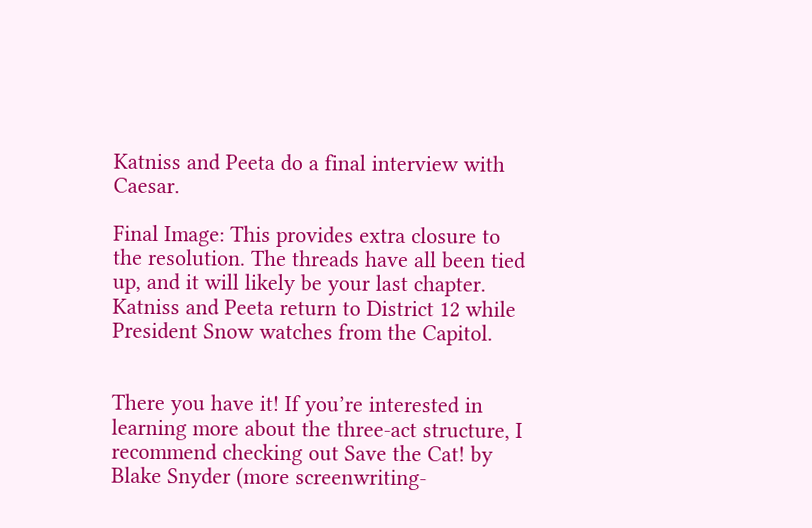Katniss and Peeta do a final interview with Caesar.

Final Image: This provides extra closure to the resolution. The threads have all been tied up, and it will likely be your last chapter. Katniss and Peeta return to District 12 while President Snow watches from the Capitol.


There you have it! If you’re interested in learning more about the three-act structure, I recommend checking out Save the Cat! by Blake Snyder (more screenwriting-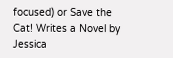focused) or Save the Cat! Writes a Novel by Jessica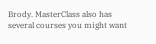Brody. MasterClass also has several courses you might want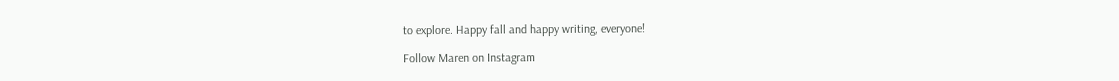to explore. Happy fall and happy writing, everyone!

Follow Maren on Instagram